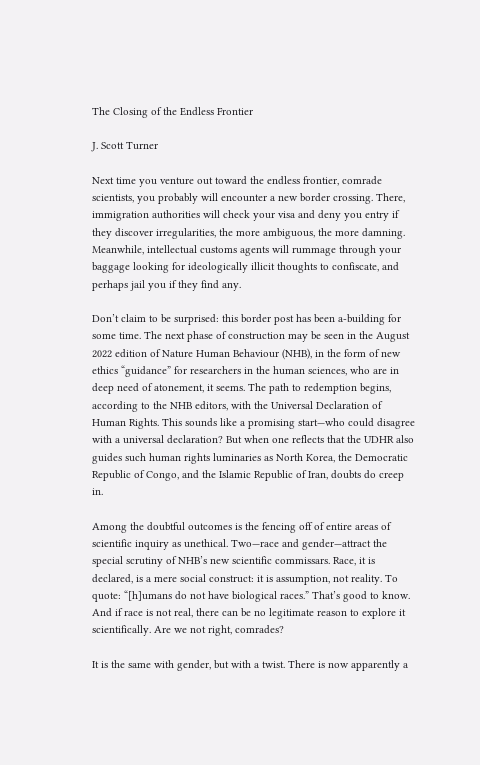The Closing of the Endless Frontier

J. Scott Turner

Next time you venture out toward the endless frontier, comrade scientists, you probably will encounter a new border crossing. There, immigration authorities will check your visa and deny you entry if they discover irregularities, the more ambiguous, the more damning. Meanwhile, intellectual customs agents will rummage through your baggage looking for ideologically illicit thoughts to confiscate, and perhaps jail you if they find any.

Don’t claim to be surprised: this border post has been a-building for some time. The next phase of construction may be seen in the August 2022 edition of Nature Human Behaviour (NHB), in the form of new ethics “guidance” for researchers in the human sciences, who are in deep need of atonement, it seems. The path to redemption begins, according to the NHB editors, with the Universal Declaration of Human Rights. This sounds like a promising start—who could disagree with a universal declaration? But when one reflects that the UDHR also guides such human rights luminaries as North Korea, the Democratic Republic of Congo, and the Islamic Republic of Iran, doubts do creep in.

Among the doubtful outcomes is the fencing off of entire areas of scientific inquiry as unethical. Two—race and gender—attract the special scrutiny of NHB’s new scientific commissars. Race, it is declared, is a mere social construct: it is assumption, not reality. To quote: “[h]umans do not have biological races.” That’s good to know. And if race is not real, there can be no legitimate reason to explore it scientifically. Are we not right, comrades?

It is the same with gender, but with a twist. There is now apparently a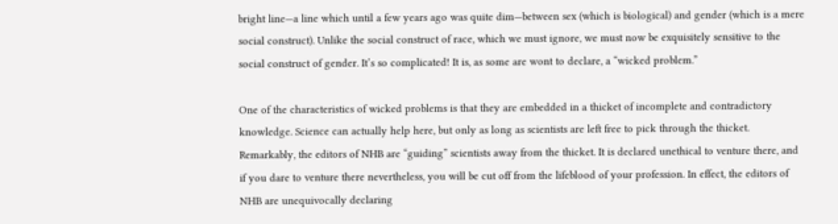bright line—a line which until a few years ago was quite dim—between sex (which is biological) and gender (which is a mere social construct). Unlike the social construct of race, which we must ignore, we must now be exquisitely sensitive to the social construct of gender. It’s so complicated! It is, as some are wont to declare, a “wicked problem.”

One of the characteristics of wicked problems is that they are embedded in a thicket of incomplete and contradictory knowledge. Science can actually help here, but only as long as scientists are left free to pick through the thicket. Remarkably, the editors of NHB are “guiding” scientists away from the thicket. It is declared unethical to venture there, and if you dare to venture there nevertheless, you will be cut off from the lifeblood of your profession. In effect, the editors of NHB are unequivocally declaring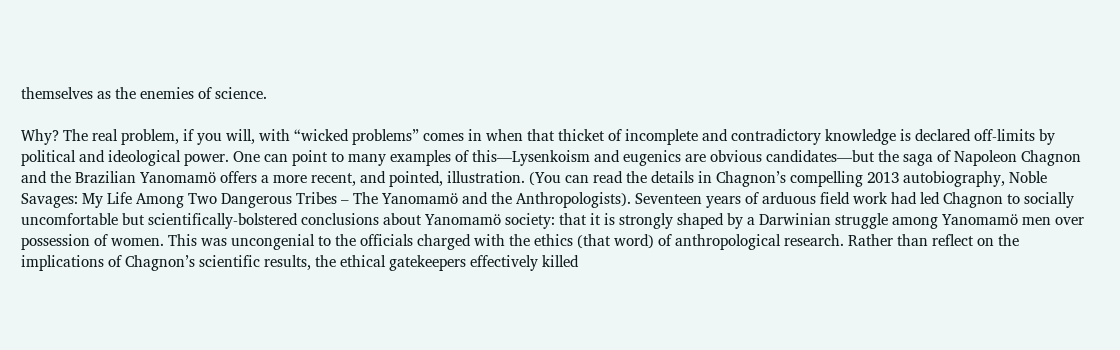themselves as the enemies of science.

Why? The real problem, if you will, with “wicked problems” comes in when that thicket of incomplete and contradictory knowledge is declared off-limits by political and ideological power. One can point to many examples of this—Lysenkoism and eugenics are obvious candidates—but the saga of Napoleon Chagnon and the Brazilian Yanomamö offers a more recent, and pointed, illustration. (You can read the details in Chagnon’s compelling 2013 autobiography, Noble Savages: My Life Among Two Dangerous Tribes – The Yanomamö and the Anthropologists). Seventeen years of arduous field work had led Chagnon to socially uncomfortable but scientifically-bolstered conclusions about Yanomamö society: that it is strongly shaped by a Darwinian struggle among Yanomamö men over possession of women. This was uncongenial to the officials charged with the ethics (that word) of anthropological research. Rather than reflect on the implications of Chagnon’s scientific results, the ethical gatekeepers effectively killed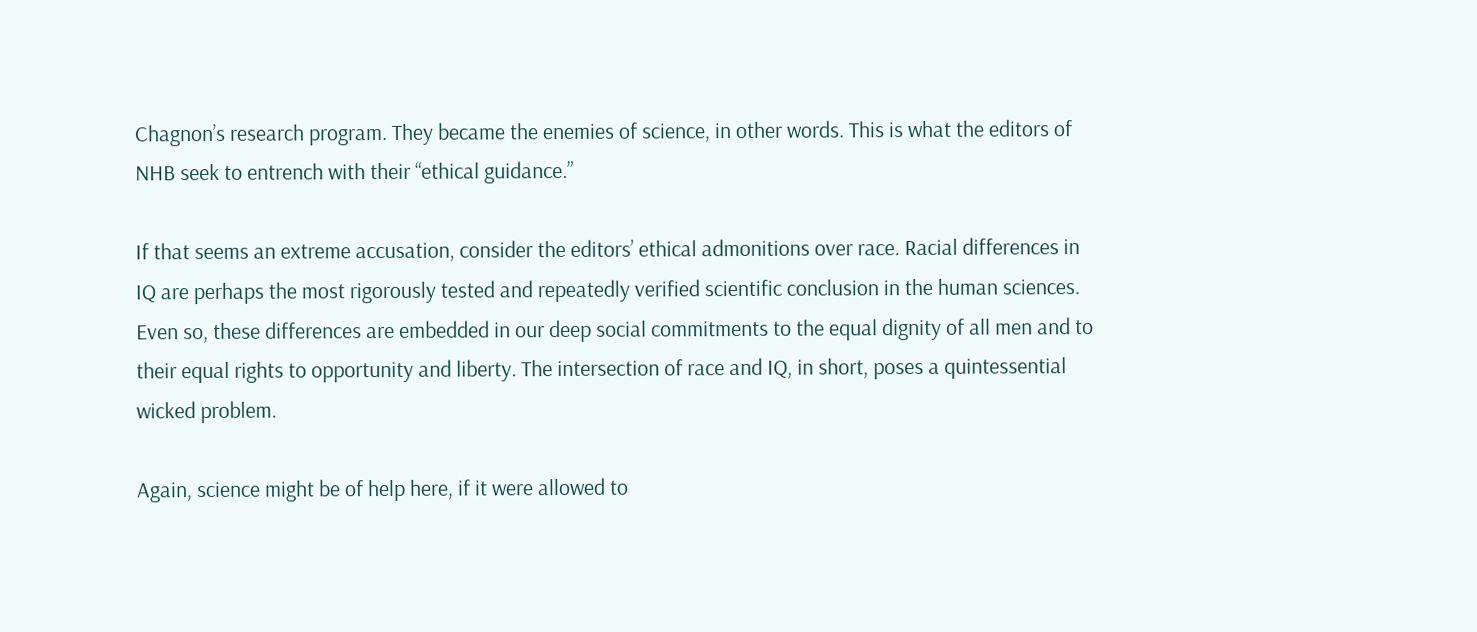Chagnon’s research program. They became the enemies of science, in other words. This is what the editors of NHB seek to entrench with their “ethical guidance.”

If that seems an extreme accusation, consider the editors’ ethical admonitions over race. Racial differences in IQ are perhaps the most rigorously tested and repeatedly verified scientific conclusion in the human sciences. Even so, these differences are embedded in our deep social commitments to the equal dignity of all men and to their equal rights to opportunity and liberty. The intersection of race and IQ, in short, poses a quintessential wicked problem.

Again, science might be of help here, if it were allowed to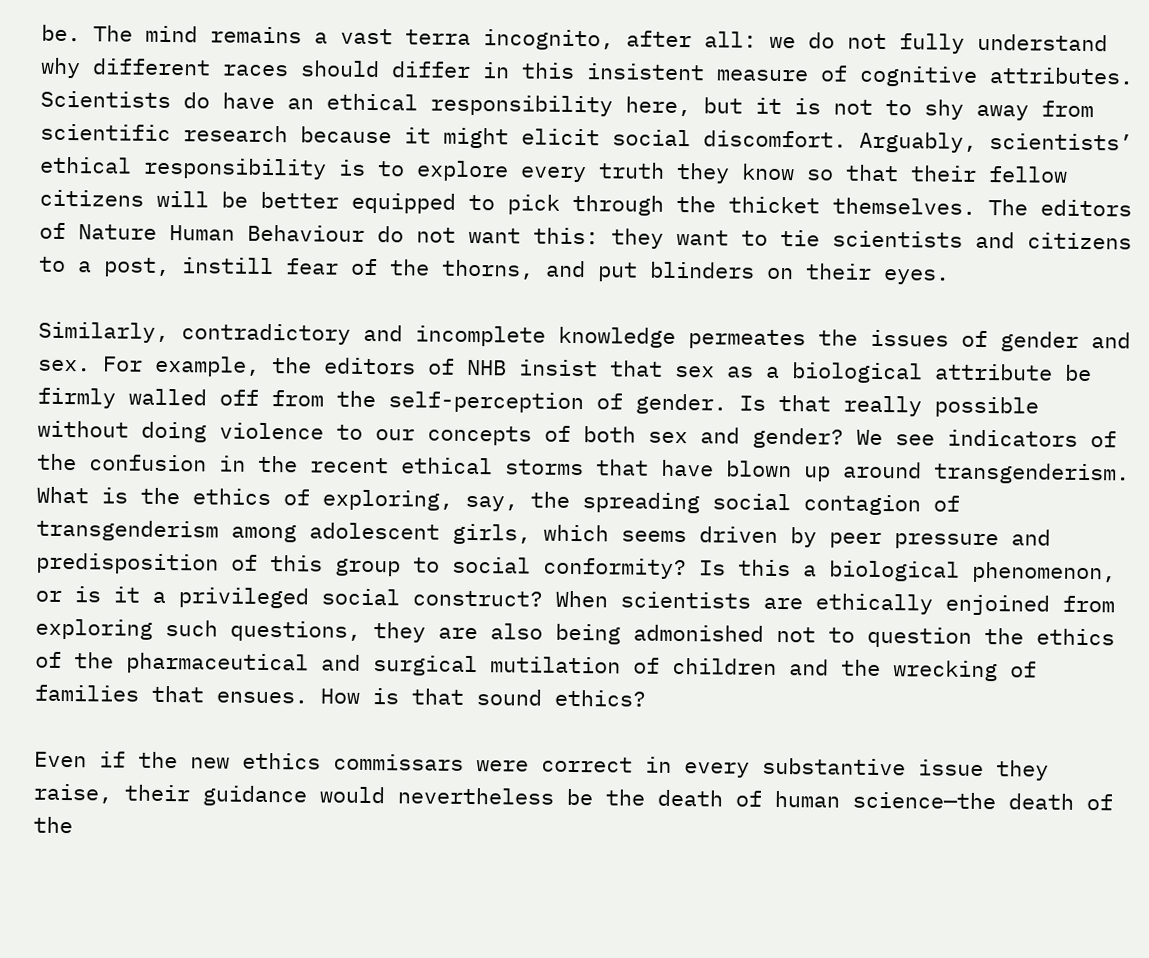be. The mind remains a vast terra incognito, after all: we do not fully understand why different races should differ in this insistent measure of cognitive attributes. Scientists do have an ethical responsibility here, but it is not to shy away from scientific research because it might elicit social discomfort. Arguably, scientists’ ethical responsibility is to explore every truth they know so that their fellow citizens will be better equipped to pick through the thicket themselves. The editors of Nature Human Behaviour do not want this: they want to tie scientists and citizens to a post, instill fear of the thorns, and put blinders on their eyes.

Similarly, contradictory and incomplete knowledge permeates the issues of gender and sex. For example, the editors of NHB insist that sex as a biological attribute be firmly walled off from the self-perception of gender. Is that really possible without doing violence to our concepts of both sex and gender? We see indicators of the confusion in the recent ethical storms that have blown up around transgenderism. What is the ethics of exploring, say, the spreading social contagion of transgenderism among adolescent girls, which seems driven by peer pressure and predisposition of this group to social conformity? Is this a biological phenomenon, or is it a privileged social construct? When scientists are ethically enjoined from exploring such questions, they are also being admonished not to question the ethics of the pharmaceutical and surgical mutilation of children and the wrecking of families that ensues. How is that sound ethics?

Even if the new ethics commissars were correct in every substantive issue they raise, their guidance would nevertheless be the death of human science—the death of the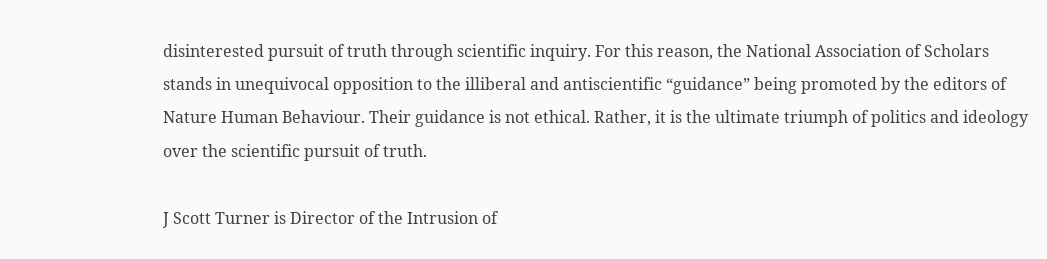disinterested pursuit of truth through scientific inquiry. For this reason, the National Association of Scholars stands in unequivocal opposition to the illiberal and antiscientific “guidance” being promoted by the editors of Nature Human Behaviour. Their guidance is not ethical. Rather, it is the ultimate triumph of politics and ideology over the scientific pursuit of truth.

J Scott Turner is Director of the Intrusion of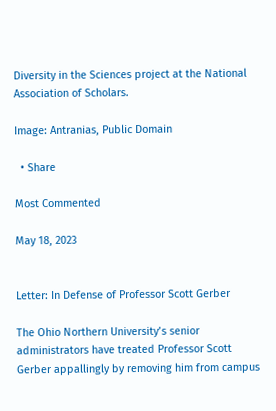Diversity in the Sciences project at the National Association of Scholars.

Image: Antranias, Public Domain

  • Share

Most Commented

May 18, 2023


Letter: In Defense of Professor Scott Gerber

The Ohio Northern University’s senior administrators have treated Professor Scott Gerber appallingly by removing him from campus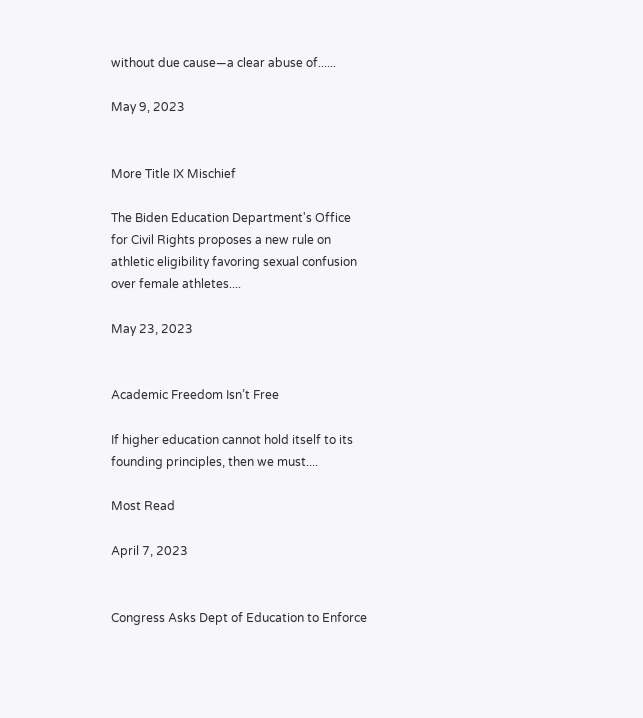without due cause—a clear abuse of......

May 9, 2023


More Title IX Mischief

The Biden Education Department's Office for Civil Rights proposes a new rule on athletic eligibility favoring sexual confusion over female athletes....

May 23, 2023


Academic Freedom Isn’t Free

If higher education cannot hold itself to its founding principles, then we must....

Most Read

April 7, 2023


Congress Asks Dept of Education to Enforce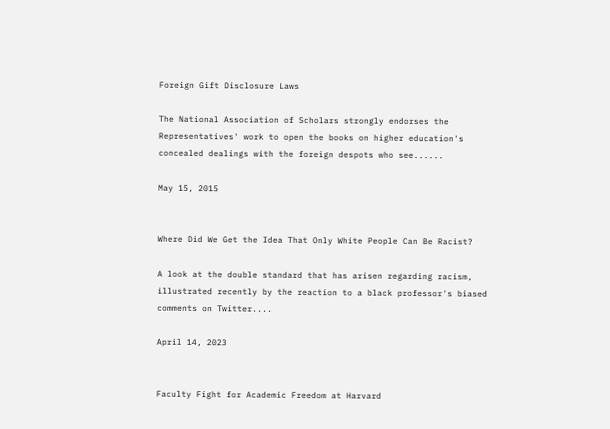Foreign Gift Disclosure Laws

The National Association of Scholars strongly endorses the Representatives' work to open the books on higher education's concealed dealings with the foreign despots who see......

May 15, 2015


Where Did We Get the Idea That Only White People Can Be Racist?

A look at the double standard that has arisen regarding racism, illustrated recently by the reaction to a black professor's biased comments on Twitter....

April 14, 2023


Faculty Fight for Academic Freedom at Harvard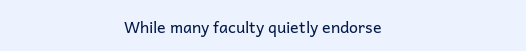While many faculty quietly endorse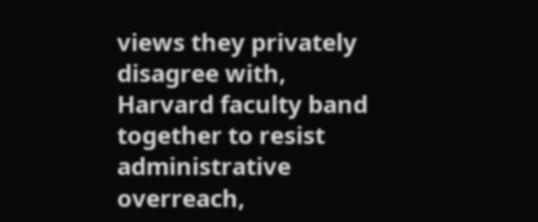views they privately disagree with, Harvard faculty band together to resist administrative overreach,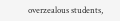overzealous students,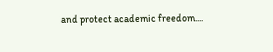and protect academic freedom....